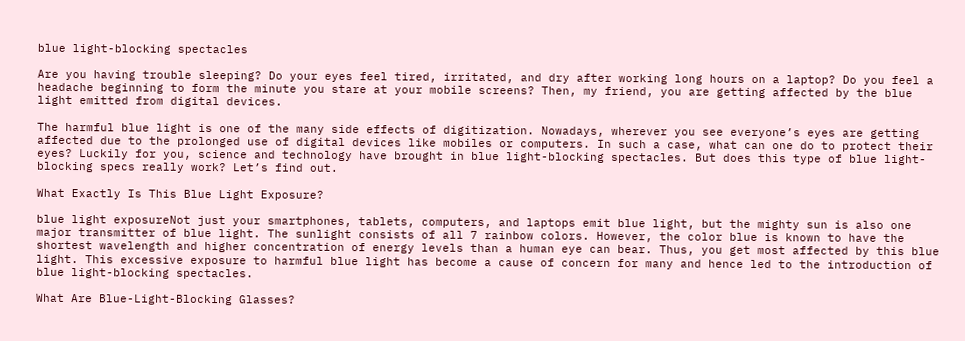blue light-blocking spectacles

Are you having trouble sleeping? Do your eyes feel tired, irritated, and dry after working long hours on a laptop? Do you feel a headache beginning to form the minute you stare at your mobile screens? Then, my friend, you are getting affected by the blue light emitted from digital devices.

The harmful blue light is one of the many side effects of digitization. Nowadays, wherever you see everyone’s eyes are getting affected due to the prolonged use of digital devices like mobiles or computers. In such a case, what can one do to protect their eyes? Luckily for you, science and technology have brought in blue light-blocking spectacles. But does this type of blue light-blocking specs really work? Let’s find out.

What Exactly Is This Blue Light Exposure?

blue light exposureNot just your smartphones, tablets, computers, and laptops emit blue light, but the mighty sun is also one major transmitter of blue light. The sunlight consists of all 7 rainbow colors. However, the color blue is known to have the shortest wavelength and higher concentration of energy levels than a human eye can bear. Thus, you get most affected by this blue light. This excessive exposure to harmful blue light has become a cause of concern for many and hence led to the introduction of blue light-blocking spectacles.

What Are Blue-Light-Blocking Glasses?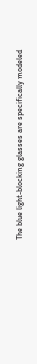The blue light-blocking glasses are specifically modeled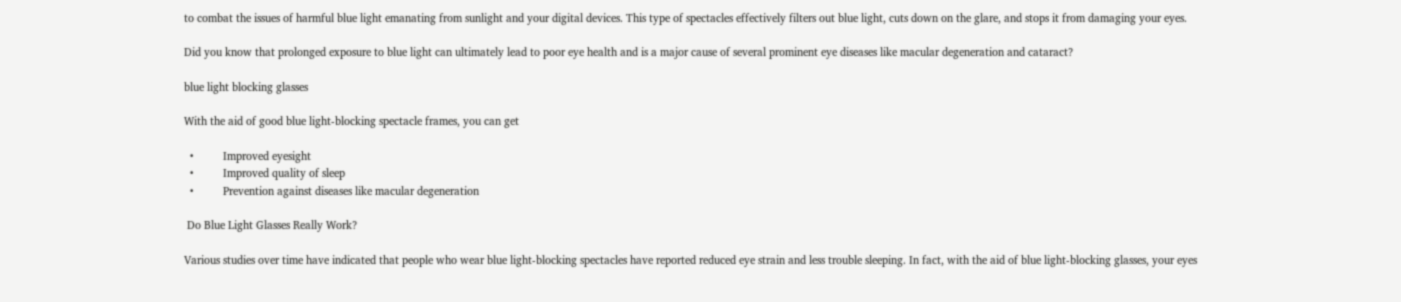to combat the issues of harmful blue light emanating from sunlight and your digital devices. This type of spectacles effectively filters out blue light, cuts down on the glare, and stops it from damaging your eyes.

Did you know that prolonged exposure to blue light can ultimately lead to poor eye health and is a major cause of several prominent eye diseases like macular degeneration and cataract?

blue light blocking glasses

With the aid of good blue light-blocking spectacle frames, you can get

  •          Improved eyesight
  •          Improved quality of sleep
  •          Prevention against diseases like macular degeneration

 Do Blue Light Glasses Really Work?

Various studies over time have indicated that people who wear blue light-blocking spectacles have reported reduced eye strain and less trouble sleeping. In fact, with the aid of blue light-blocking glasses, your eyes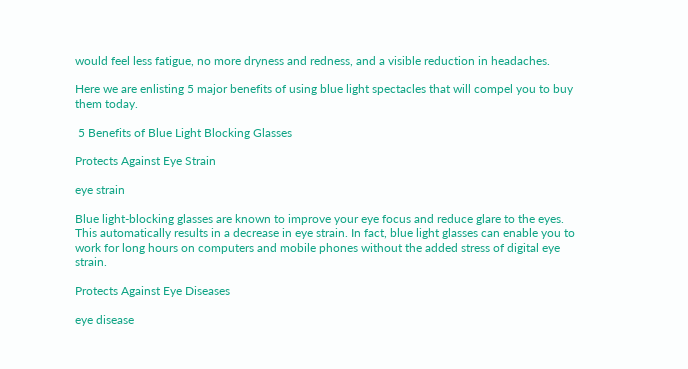would feel less fatigue, no more dryness and redness, and a visible reduction in headaches.

Here we are enlisting 5 major benefits of using blue light spectacles that will compel you to buy them today.

 5 Benefits of Blue Light Blocking Glasses

Protects Against Eye Strain

eye strain

Blue light-blocking glasses are known to improve your eye focus and reduce glare to the eyes. This automatically results in a decrease in eye strain. In fact, blue light glasses can enable you to work for long hours on computers and mobile phones without the added stress of digital eye strain.

Protects Against Eye Diseases

eye disease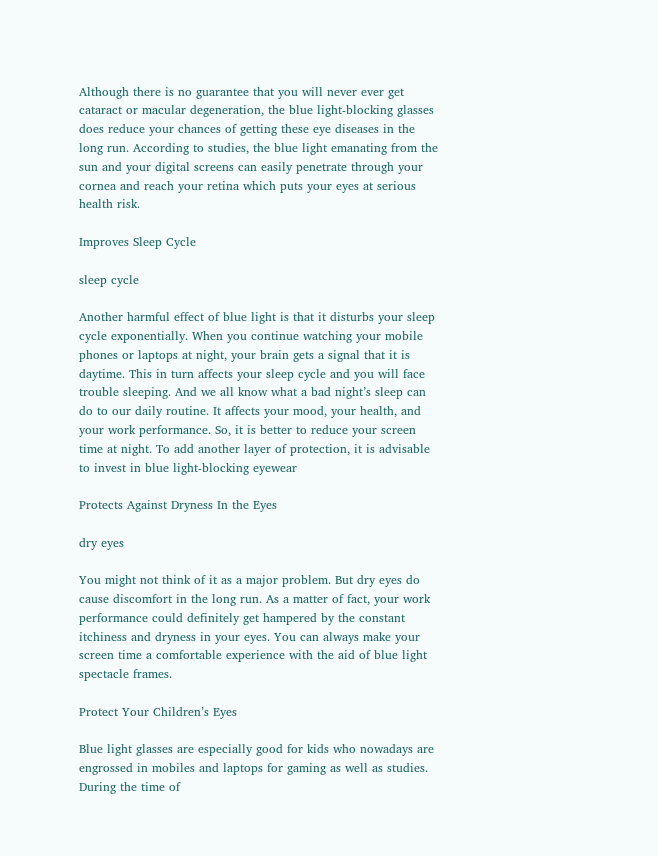Although there is no guarantee that you will never ever get cataract or macular degeneration, the blue light-blocking glasses does reduce your chances of getting these eye diseases in the long run. According to studies, the blue light emanating from the sun and your digital screens can easily penetrate through your cornea and reach your retina which puts your eyes at serious health risk.

Improves Sleep Cycle

sleep cycle

Another harmful effect of blue light is that it disturbs your sleep cycle exponentially. When you continue watching your mobile phones or laptops at night, your brain gets a signal that it is daytime. This in turn affects your sleep cycle and you will face trouble sleeping. And we all know what a bad night’s sleep can do to our daily routine. It affects your mood, your health, and your work performance. So, it is better to reduce your screen time at night. To add another layer of protection, it is advisable to invest in blue light-blocking eyewear

Protects Against Dryness In the Eyes

dry eyes

You might not think of it as a major problem. But dry eyes do cause discomfort in the long run. As a matter of fact, your work performance could definitely get hampered by the constant itchiness and dryness in your eyes. You can always make your screen time a comfortable experience with the aid of blue light spectacle frames.

Protect Your Children’s Eyes

Blue light glasses are especially good for kids who nowadays are engrossed in mobiles and laptops for gaming as well as studies. During the time of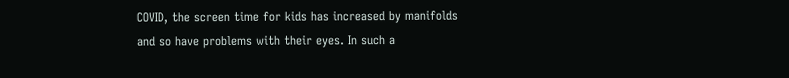COVID, the screen time for kids has increased by manifolds and so have problems with their eyes. In such a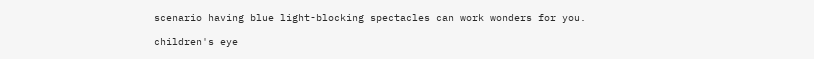scenario having blue light-blocking spectacles can work wonders for you.

children's eye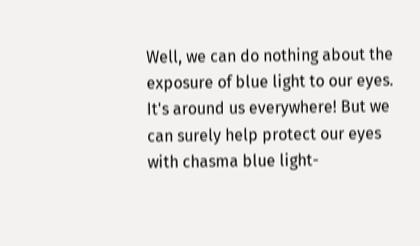Well, we can do nothing about the exposure of blue light to our eyes. It's around us everywhere! But we can surely help protect our eyes with chasma blue light-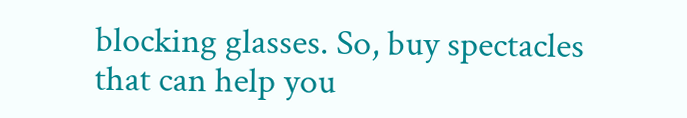blocking glasses. So, buy spectacles that can help you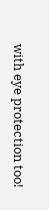with eye protection too!